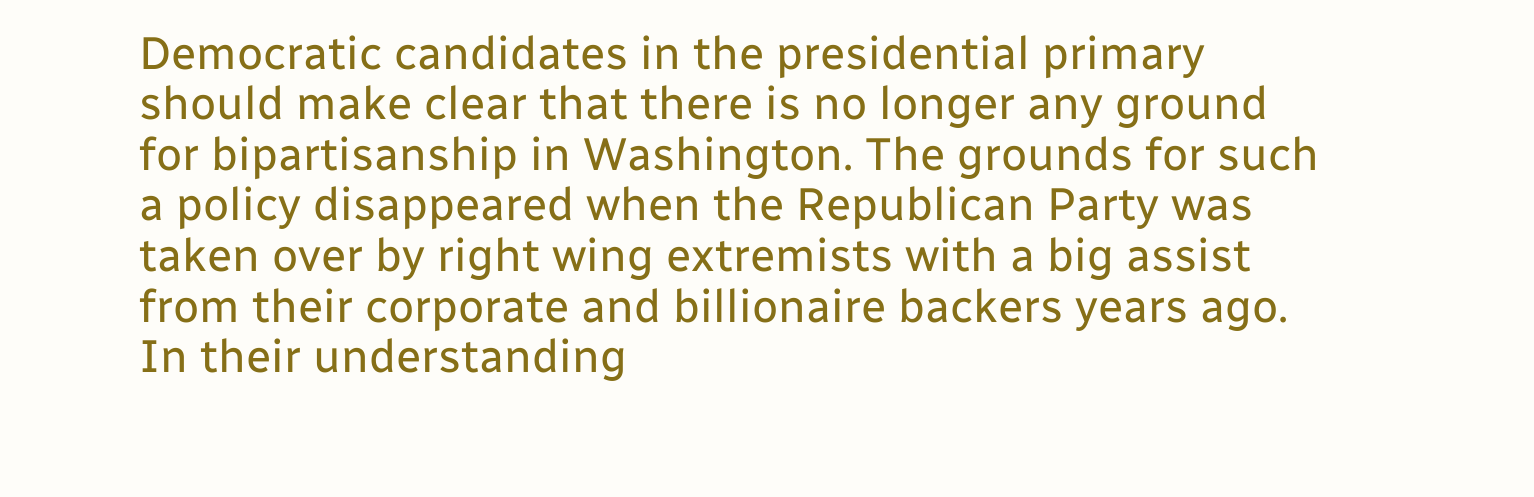Democratic candidates in the presidential primary should make clear that there is no longer any ground for bipartisanship in Washington. The grounds for such a policy disappeared when the Republican Party was taken over by right wing extremists with a big assist from their corporate and billionaire backers years ago. In their understanding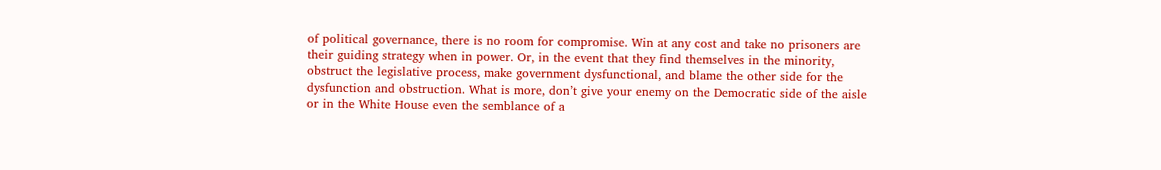of political governance, there is no room for compromise. Win at any cost and take no prisoners are their guiding strategy when in power. Or, in the event that they find themselves in the minority, obstruct the legislative process, make government dysfunctional, and blame the other side for the dysfunction and obstruction. What is more, don’t give your enemy on the Democratic side of the aisle or in the White House even the semblance of a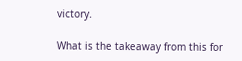victory.

What is the takeaway from this for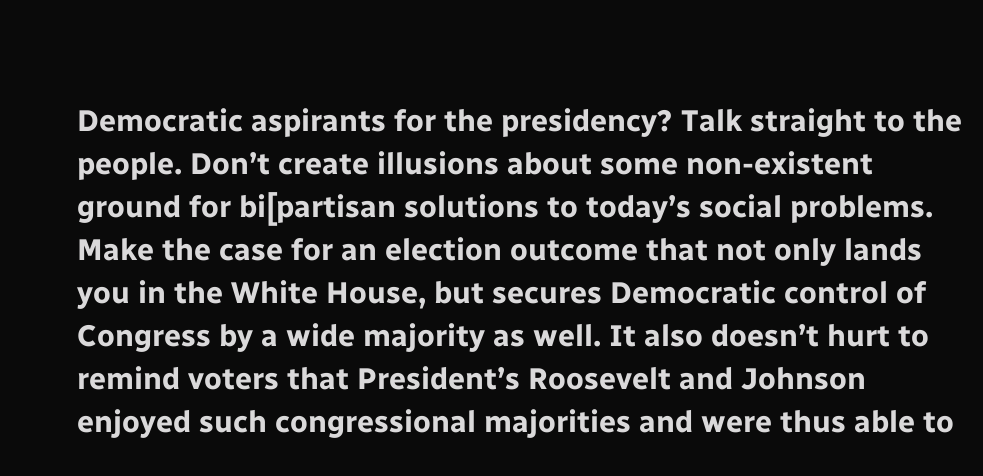Democratic aspirants for the presidency? Talk straight to the people. Don’t create illusions about some non-existent ground for bi[partisan solutions to today’s social problems. Make the case for an election outcome that not only lands you in the White House, but secures Democratic control of Congress by a wide majority as well. It also doesn’t hurt to remind voters that President’s Roosevelt and Johnson enjoyed such congressional majorities and were thus able to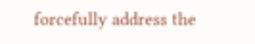forcefully address the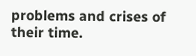problems and crises of their time.